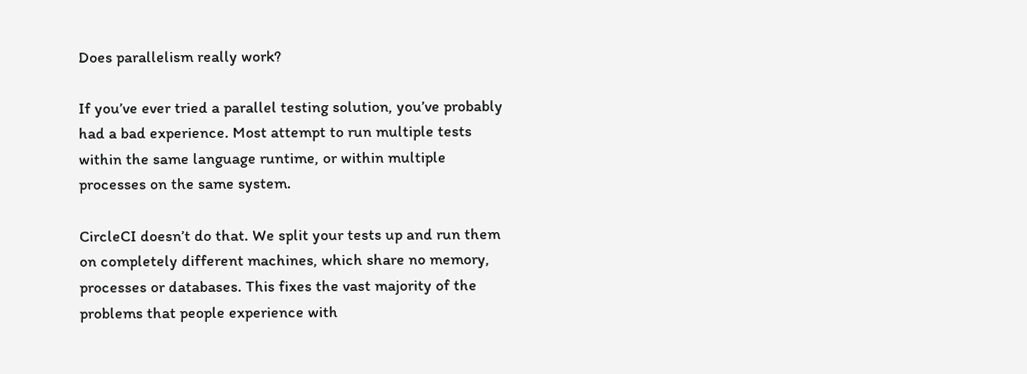Does parallelism really work?

If you’ve ever tried a parallel testing solution, you’ve probably had a bad experience. Most attempt to run multiple tests within the same language runtime, or within multiple processes on the same system.

CircleCI doesn’t do that. We split your tests up and run them on completely different machines, which share no memory, processes or databases. This fixes the vast majority of the problems that people experience with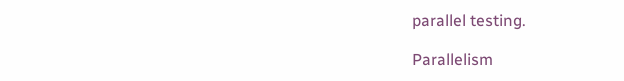parallel testing.

Parallelism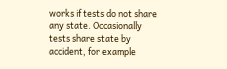works if tests do not share any state. Occasionally tests share state by accident, for example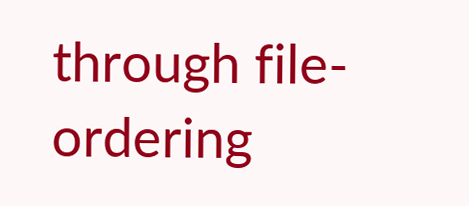through file-ordering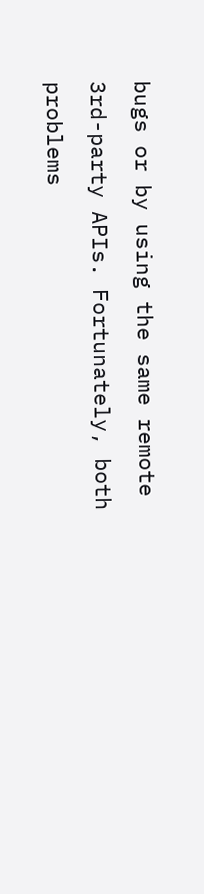bugs or by using the same remote 3rd-party APIs. Fortunately, both problems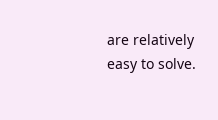are relatively easy to solve.